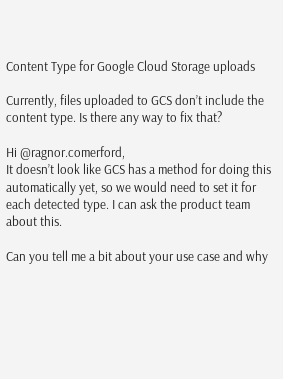Content Type for Google Cloud Storage uploads

Currently, files uploaded to GCS don’t include the content type. Is there any way to fix that?

Hi @ragnor.comerford,
It doesn’t look like GCS has a method for doing this automatically yet, so we would need to set it for each detected type. I can ask the product team about this.

Can you tell me a bit about your use case and why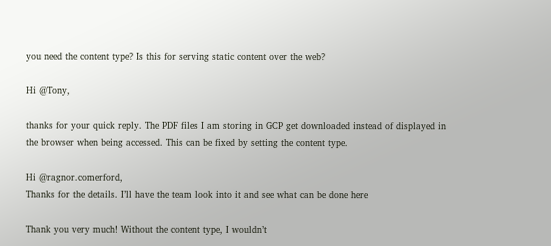you need the content type? Is this for serving static content over the web?

Hi @Tony,

thanks for your quick reply. The PDF files I am storing in GCP get downloaded instead of displayed in the browser when being accessed. This can be fixed by setting the content type.

Hi @ragnor.comerford,
Thanks for the details. I’ll have the team look into it and see what can be done here

Thank you very much! Without the content type, I wouldn’t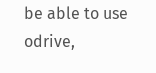be able to use odrive,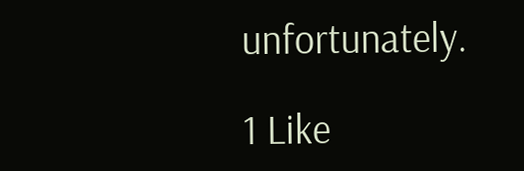unfortunately.

1 Like